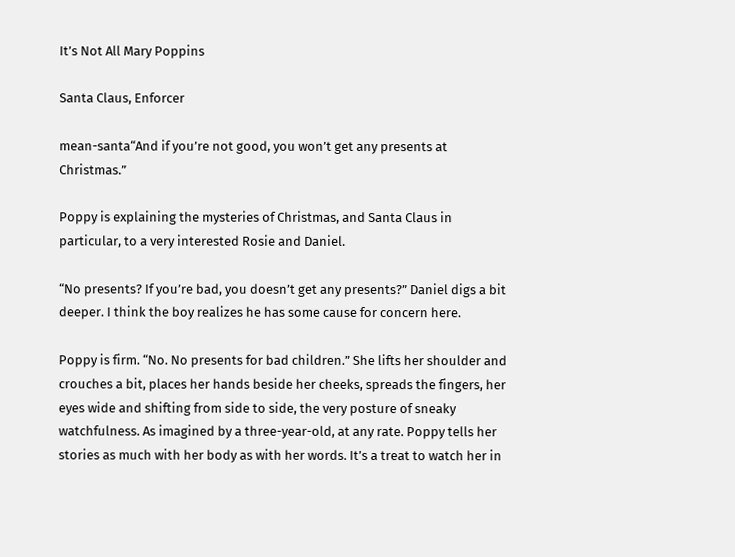It’s Not All Mary Poppins

Santa Claus, Enforcer

mean-santa“And if you’re not good, you won’t get any presents at Christmas.”

Poppy is explaining the mysteries of Christmas, and Santa Claus in particular, to a very interested Rosie and Daniel.

“No presents? If you’re bad, you doesn’t get any presents?” Daniel digs a bit deeper. I think the boy realizes he has some cause for concern here.

Poppy is firm. “No. No presents for bad children.” She lifts her shoulder and crouches a bit, places her hands beside her cheeks, spreads the fingers, her eyes wide and shifting from side to side, the very posture of sneaky watchfulness. As imagined by a three-year-old, at any rate. Poppy tells her stories as much with her body as with her words. It’s a treat to watch her in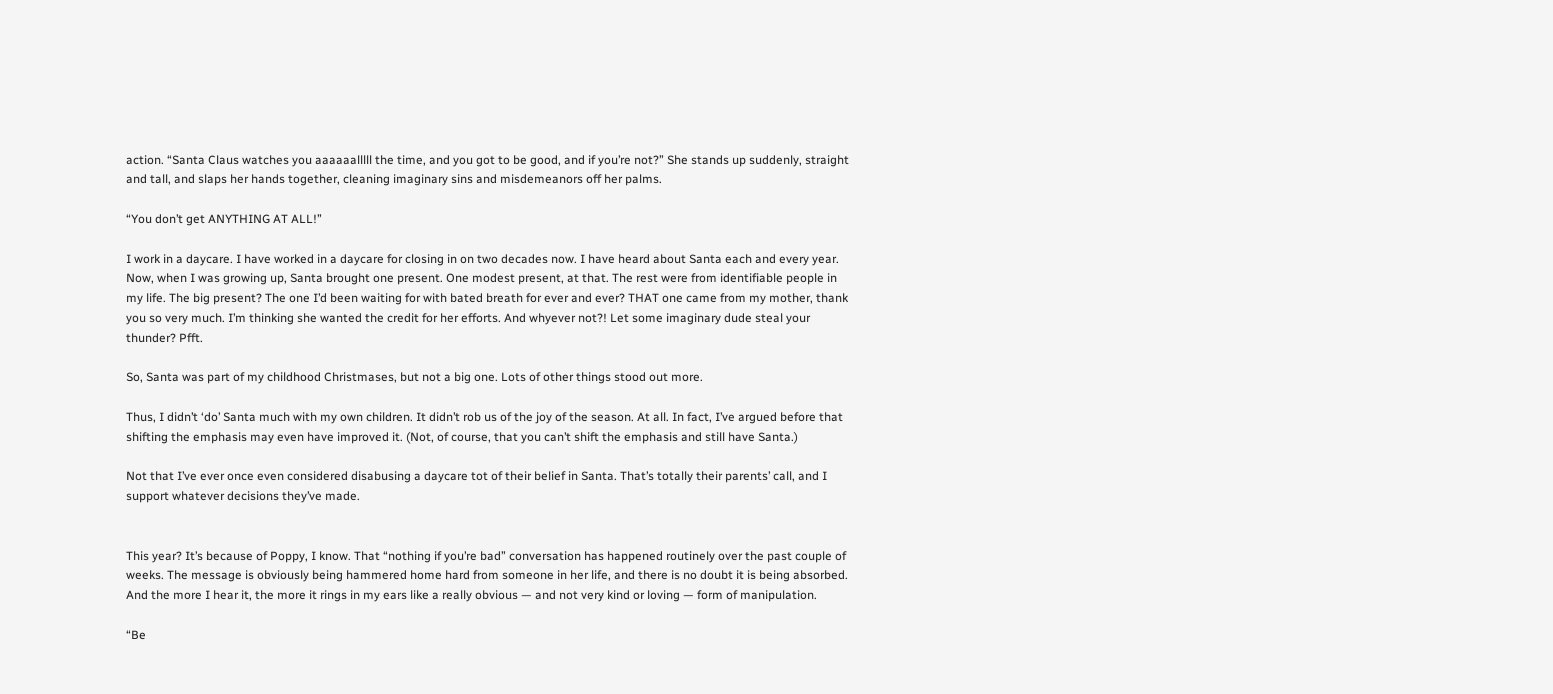action. “Santa Claus watches you aaaaaalllll the time, and you got to be good, and if you’re not?” She stands up suddenly, straight and tall, and slaps her hands together, cleaning imaginary sins and misdemeanors off her palms.

“You don’t get ANYTHING AT ALL!”

I work in a daycare. I have worked in a daycare for closing in on two decades now. I have heard about Santa each and every year. Now, when I was growing up, Santa brought one present. One modest present, at that. The rest were from identifiable people in my life. The big present? The one I’d been waiting for with bated breath for ever and ever? THAT one came from my mother, thank you so very much. I’m thinking she wanted the credit for her efforts. And whyever not?! Let some imaginary dude steal your thunder? Pfft.

So, Santa was part of my childhood Christmases, but not a big one. Lots of other things stood out more.

Thus, I didn’t ‘do’ Santa much with my own children. It didn’t rob us of the joy of the season. At all. In fact, I’ve argued before that shifting the emphasis may even have improved it. (Not, of course, that you can’t shift the emphasis and still have Santa.)

Not that I’ve ever once even considered disabusing a daycare tot of their belief in Santa. That’s totally their parents’ call, and I support whatever decisions they’ve made.


This year? It’s because of Poppy, I know. That “nothing if you’re bad” conversation has happened routinely over the past couple of weeks. The message is obviously being hammered home hard from someone in her life, and there is no doubt it is being absorbed. And the more I hear it, the more it rings in my ears like a really obvious — and not very kind or loving — form of manipulation.

“Be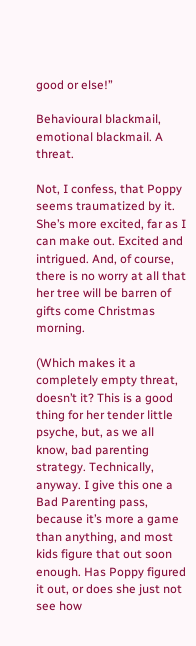good or else!”

Behavioural blackmail, emotional blackmail. A threat.

Not, I confess, that Poppy seems traumatized by it. She’s more excited, far as I can make out. Excited and intrigued. And, of course, there is no worry at all that her tree will be barren of gifts come Christmas morning.

(Which makes it a completely empty threat, doesn’t it? This is a good thing for her tender little psyche, but, as we all know, bad parenting strategy. Technically, anyway. I give this one a Bad Parenting pass, because it’s more a game than anything, and most kids figure that out soon enough. Has Poppy figured it out, or does she just not see how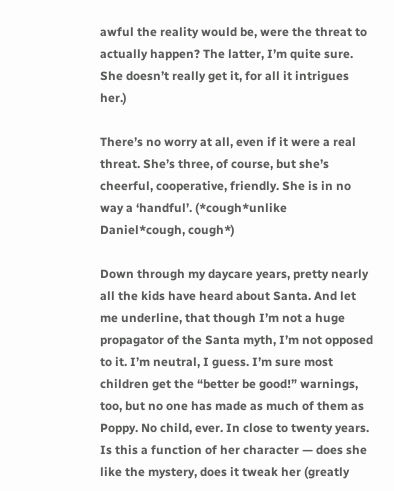awful the reality would be, were the threat to actually happen? The latter, I’m quite sure. She doesn’t really get it, for all it intrigues her.)

There’s no worry at all, even if it were a real threat. She’s three, of course, but she’s cheerful, cooperative, friendly. She is in no way a ‘handful’. (*cough*unlike Daniel*cough, cough*)

Down through my daycare years, pretty nearly all the kids have heard about Santa. And let me underline, that though I’m not a huge propagator of the Santa myth, I’m not opposed to it. I’m neutral, I guess. I’m sure most children get the “better be good!” warnings, too, but no one has made as much of them as Poppy. No child, ever. In close to twenty years. Is this a function of her character — does she like the mystery, does it tweak her (greatly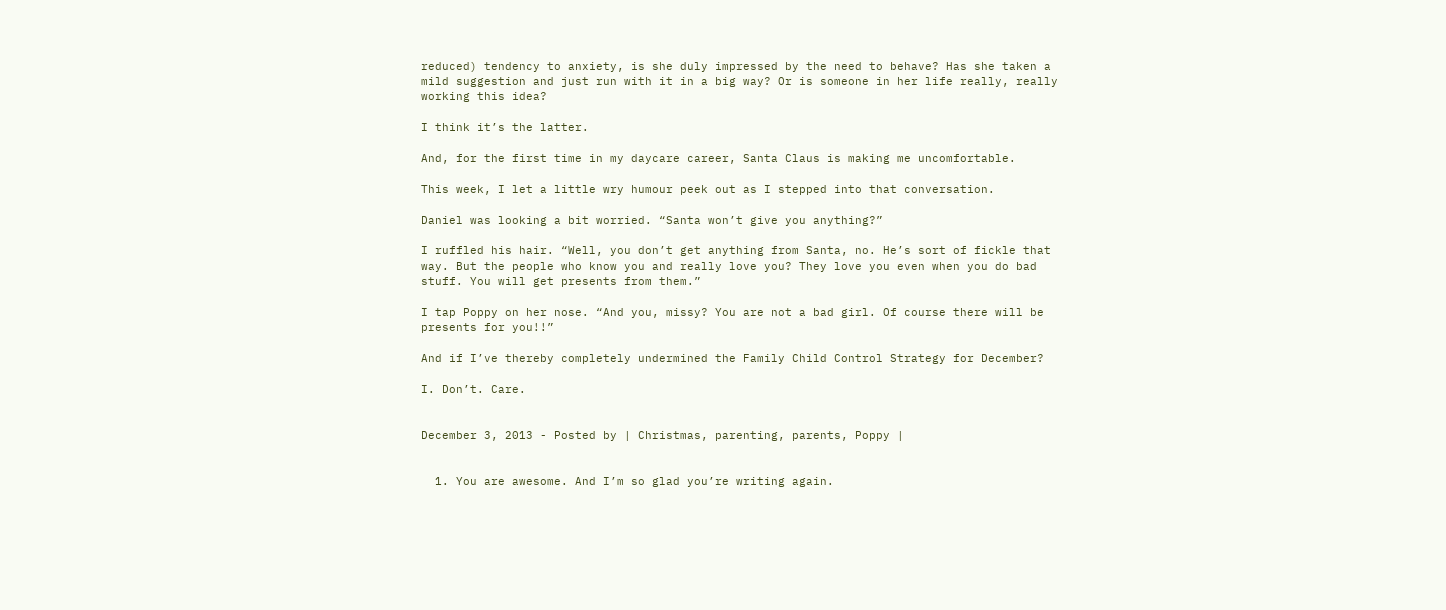reduced) tendency to anxiety, is she duly impressed by the need to behave? Has she taken a mild suggestion and just run with it in a big way? Or is someone in her life really, really working this idea?

I think it’s the latter.

And, for the first time in my daycare career, Santa Claus is making me uncomfortable.

This week, I let a little wry humour peek out as I stepped into that conversation.

Daniel was looking a bit worried. “Santa won’t give you anything?”

I ruffled his hair. “Well, you don’t get anything from Santa, no. He’s sort of fickle that way. But the people who know you and really love you? They love you even when you do bad stuff. You will get presents from them.”

I tap Poppy on her nose. “And you, missy? You are not a bad girl. Of course there will be presents for you!!”

And if I’ve thereby completely undermined the Family Child Control Strategy for December?

I. Don’t. Care.


December 3, 2013 - Posted by | Christmas, parenting, parents, Poppy |


  1. You are awesome. And I’m so glad you’re writing again.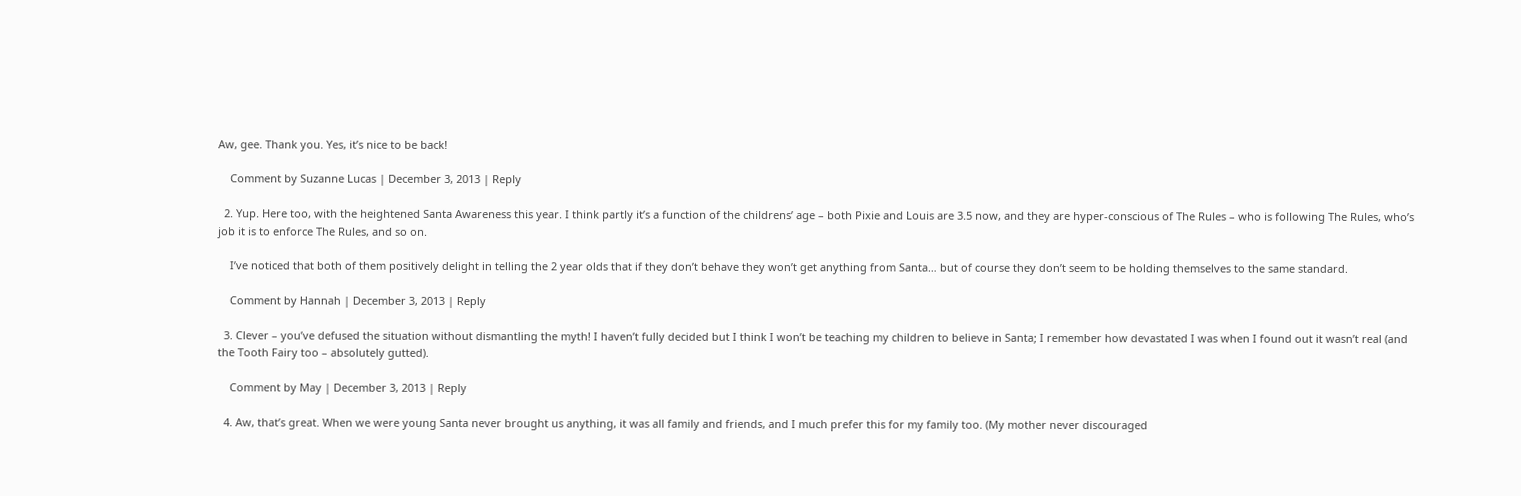Aw, gee. Thank you. Yes, it’s nice to be back!

    Comment by Suzanne Lucas | December 3, 2013 | Reply

  2. Yup. Here too, with the heightened Santa Awareness this year. I think partly it’s a function of the childrens’ age – both Pixie and Louis are 3.5 now, and they are hyper-conscious of The Rules – who is following The Rules, who’s job it is to enforce The Rules, and so on.

    I’ve noticed that both of them positively delight in telling the 2 year olds that if they don’t behave they won’t get anything from Santa… but of course they don’t seem to be holding themselves to the same standard.

    Comment by Hannah | December 3, 2013 | Reply

  3. Clever – you’ve defused the situation without dismantling the myth! I haven’t fully decided but I think I won’t be teaching my children to believe in Santa; I remember how devastated I was when I found out it wasn’t real (and the Tooth Fairy too – absolutely gutted).

    Comment by May | December 3, 2013 | Reply

  4. Aw, that’s great. When we were young Santa never brought us anything, it was all family and friends, and I much prefer this for my family too. (My mother never discouraged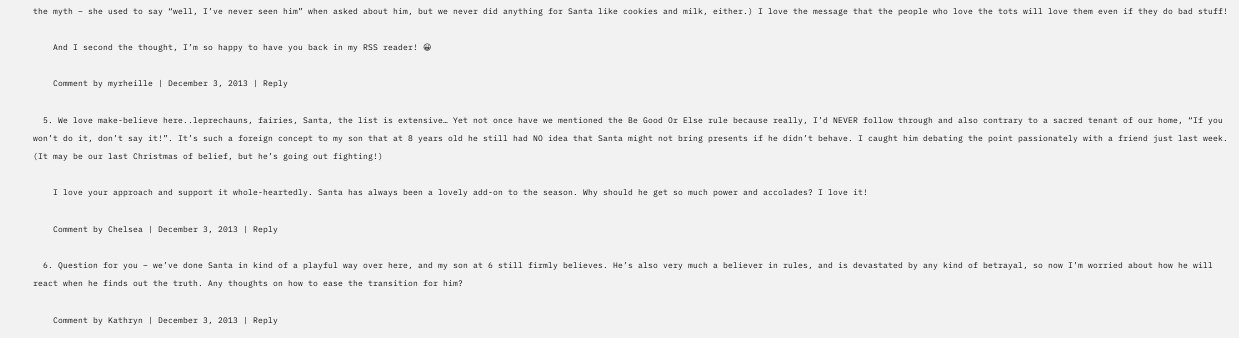the myth – she used to say “well, I’ve never seen him” when asked about him, but we never did anything for Santa like cookies and milk, either.) I love the message that the people who love the tots will love them even if they do bad stuff!

    And I second the thought, I’m so happy to have you back in my RSS reader! 😀

    Comment by myrheille | December 3, 2013 | Reply

  5. We love make-believe here..leprechauns, fairies, Santa, the list is extensive… Yet not once have we mentioned the Be Good Or Else rule because really, I’d NEVER follow through and also contrary to a sacred tenant of our home, “If you won’t do it, don’t say it!”. It’s such a foreign concept to my son that at 8 years old he still had NO idea that Santa might not bring presents if he didn’t behave. I caught him debating the point passionately with a friend just last week. (It may be our last Christmas of belief, but he’s going out fighting!)

    I love your approach and support it whole-heartedly. Santa has always been a lovely add-on to the season. Why should he get so much power and accolades? I love it!

    Comment by Chelsea | December 3, 2013 | Reply

  6. Question for you – we’ve done Santa in kind of a playful way over here, and my son at 6 still firmly believes. He’s also very much a believer in rules, and is devastated by any kind of betrayal, so now I’m worried about how he will react when he finds out the truth. Any thoughts on how to ease the transition for him?

    Comment by Kathryn | December 3, 2013 | Reply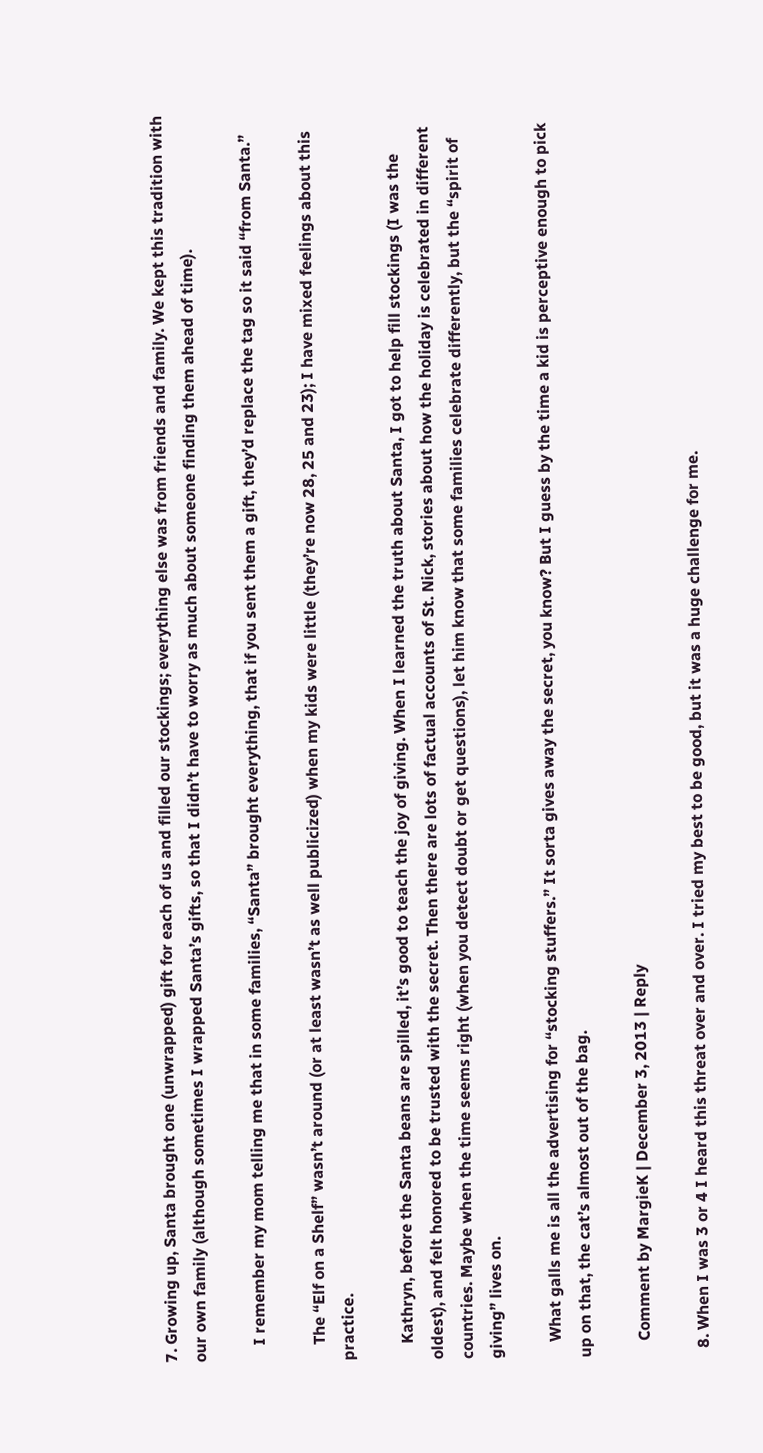7. Growing up, Santa brought one (unwrapped) gift for each of us and filled our stockings; everything else was from friends and family. We kept this tradition with our own family (although sometimes I wrapped Santa’s gifts, so that I didn’t have to worry as much about someone finding them ahead of time).

    I remember my mom telling me that in some families, “Santa” brought everything, that if you sent them a gift, they’d replace the tag so it said “from Santa.”

    The “Elf on a Shelf” wasn’t around (or at least wasn’t as well publicized) when my kids were little (they’re now 28, 25 and 23); I have mixed feelings about this practice.

    Kathryn, before the Santa beans are spilled, it’s good to teach the joy of giving. When I learned the truth about Santa, I got to help fill stockings (I was the oldest), and felt honored to be trusted with the secret. Then there are lots of factual accounts of St. Nick, stories about how the holiday is celebrated in different countries. Maybe when the time seems right (when you detect doubt or get questions), let him know that some families celebrate differently, but the “spirit of giving” lives on.

    What galls me is all the advertising for “stocking stuffers.” It sorta gives away the secret, you know? But I guess by the time a kid is perceptive enough to pick up on that, the cat’s almost out of the bag.

    Comment by MargieK | December 3, 2013 | Reply

  8. When I was 3 or 4 I heard this threat over and over. I tried my best to be good, but it was a huge challenge for me.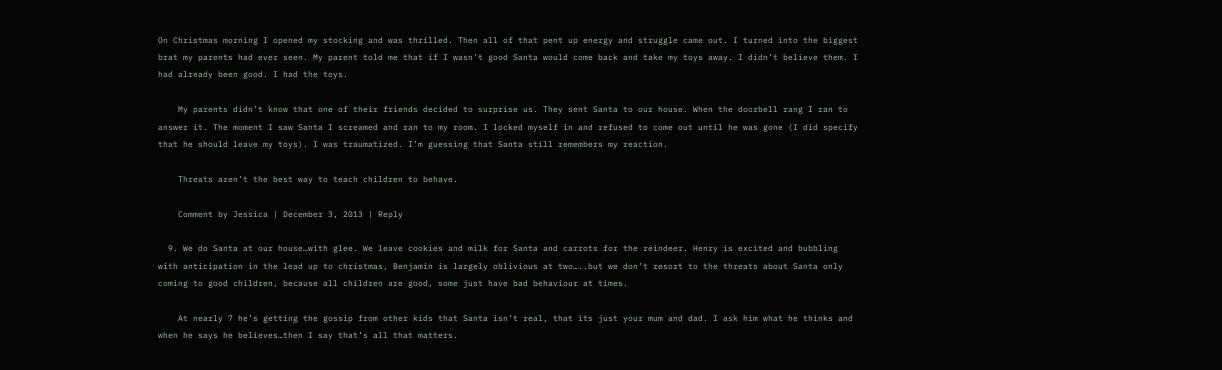On Christmas morning I opened my stocking and was thrilled. Then all of that pent up energy and struggle came out. I turned into the biggest brat my parents had ever seen. My parent told me that if I wasn’t good Santa would come back and take my toys away. I didn’t believe them. I had already been good. I had the toys.

    My parents didn’t know that one of their friends decided to surprise us. They sent Santa to our house. When the doorbell rang I ran to answer it. The moment I saw Santa I screamed and ran to my room. I locked myself in and refused to come out until he was gone (I did specify that he should leave my toys). I was traumatized. I’m guessing that Santa still remembers my reaction.

    Threats aren’t the best way to teach children to behave.

    Comment by Jessica | December 3, 2013 | Reply

  9. We do Santa at our house…with glee. We leave cookies and milk for Santa and carrots for the reindeer. Henry is excited and bubbling with anticipation in the lead up to christmas, Benjamin is largely oblivious at two…..but we don’t resort to the threats about Santa only coming to good children, because all children are good, some just have bad behaviour at times.

    At nearly 7 he’s getting the gossip from other kids that Santa isn’t real, that its just your mum and dad. I ask him what he thinks and when he says he believes…then I say that’s all that matters.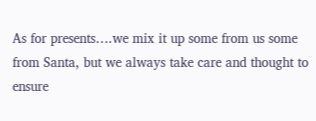As for presents….we mix it up some from us some from Santa, but we always take care and thought to ensure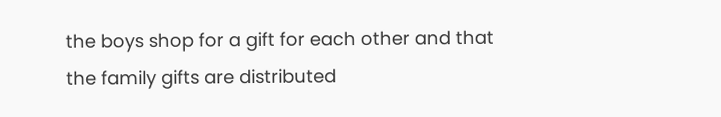the boys shop for a gift for each other and that the family gifts are distributed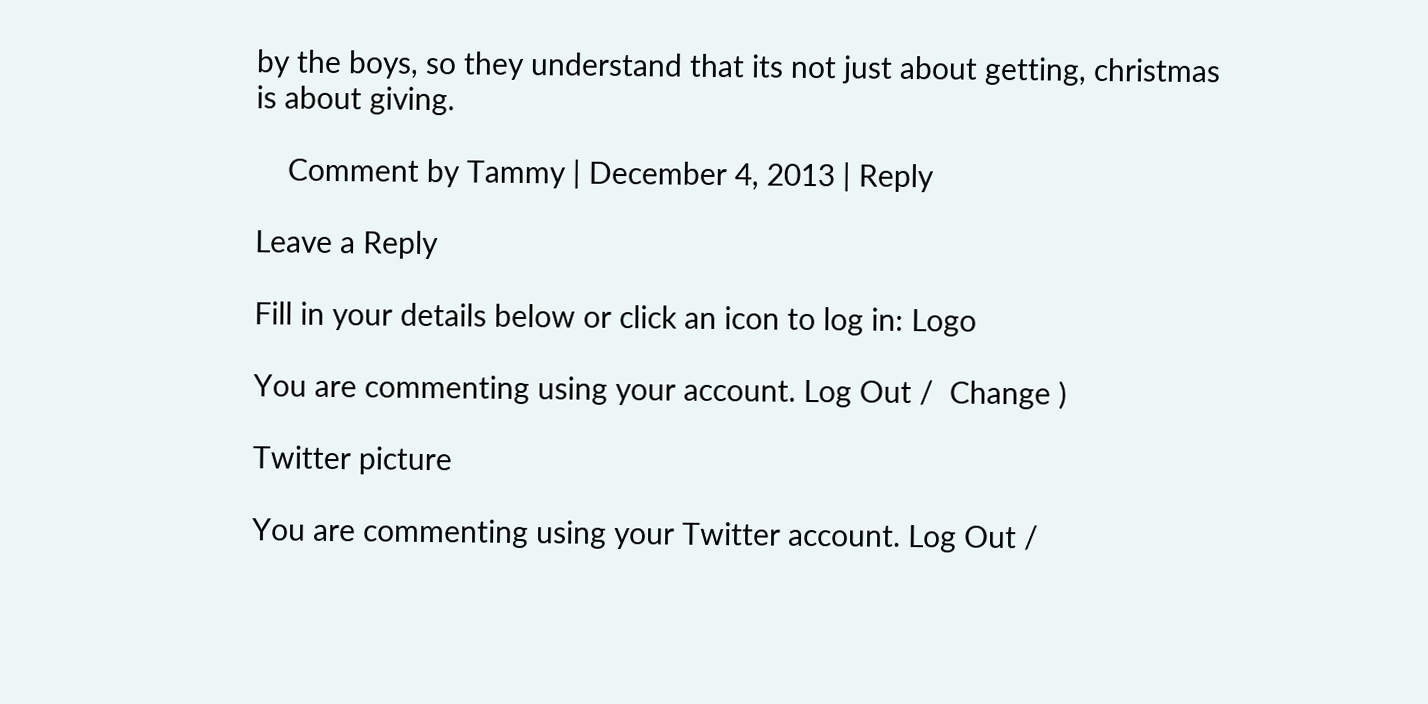by the boys, so they understand that its not just about getting, christmas is about giving.

    Comment by Tammy | December 4, 2013 | Reply

Leave a Reply

Fill in your details below or click an icon to log in: Logo

You are commenting using your account. Log Out /  Change )

Twitter picture

You are commenting using your Twitter account. Log Out /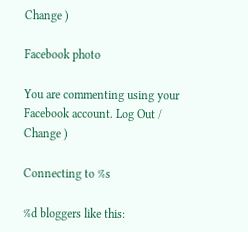Change )

Facebook photo

You are commenting using your Facebook account. Log Out /  Change )

Connecting to %s

%d bloggers like this: